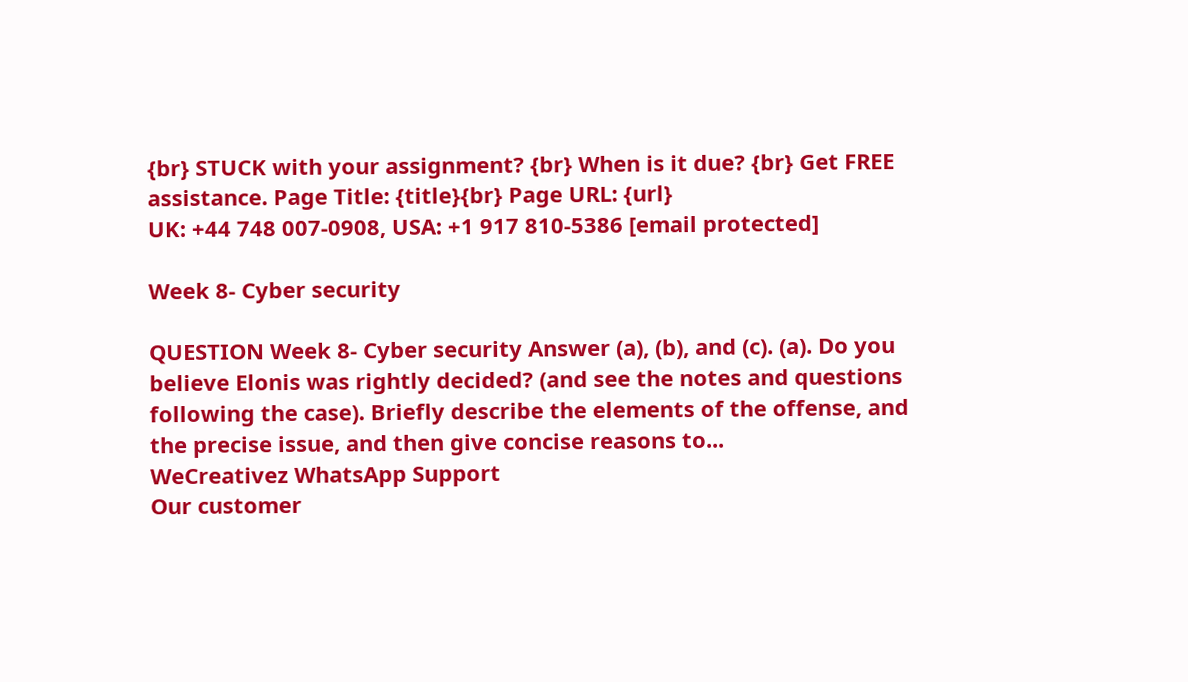{br} STUCK with your assignment? {br} When is it due? {br} Get FREE assistance. Page Title: {title}{br} Page URL: {url}
UK: +44 748 007-0908, USA: +1 917 810-5386 [email protected]

Week 8- Cyber security

QUESTION Week 8- Cyber security Answer (a), (b), and (c). (a). Do you believe Elonis was rightly decided? (and see the notes and questions following the case). Briefly describe the elements of the offense, and the precise issue, and then give concise reasons to...
WeCreativez WhatsApp Support
Our customer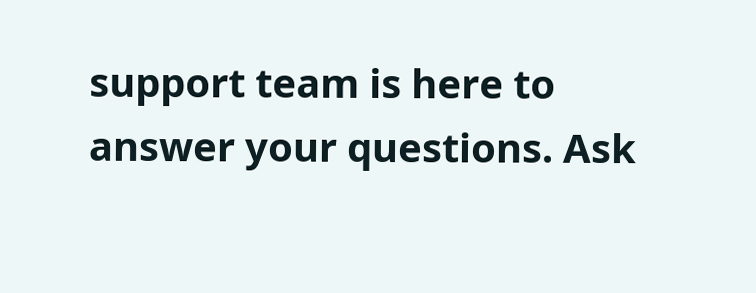support team is here to answer your questions. Ask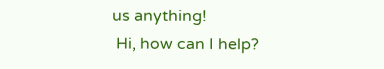us anything!
 Hi, how can I help?